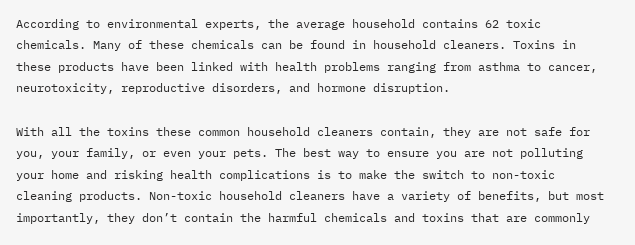According to environmental experts, the average household contains 62 toxic chemicals. Many of these chemicals can be found in household cleaners. Toxins in these products have been linked with health problems ranging from asthma to cancer, neurotoxicity, reproductive disorders, and hormone disruption.

With all the toxins these common household cleaners contain, they are not safe for you, your family, or even your pets. The best way to ensure you are not polluting your home and risking health complications is to make the switch to non-toxic cleaning products. Non-toxic household cleaners have a variety of benefits, but most importantly, they don’t contain the harmful chemicals and toxins that are commonly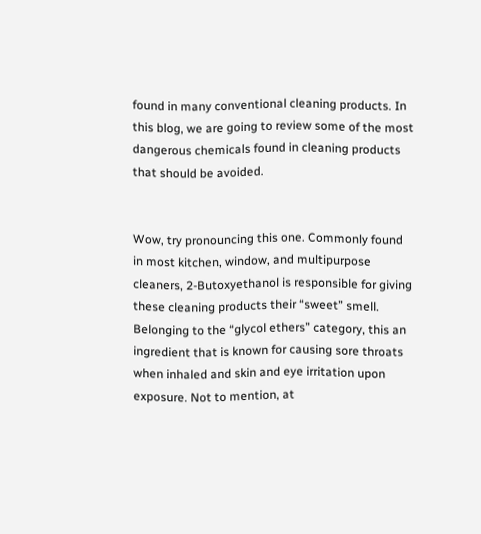found in many conventional cleaning products. In this blog, we are going to review some of the most dangerous chemicals found in cleaning products that should be avoided.


Wow, try pronouncing this one. Commonly found in most kitchen, window, and multipurpose cleaners, 2-Butoxyethanol is responsible for giving these cleaning products their “sweet” smell. Belonging to the “glycol ethers” category, this an ingredient that is known for causing sore throats when inhaled and skin and eye irritation upon exposure. Not to mention, at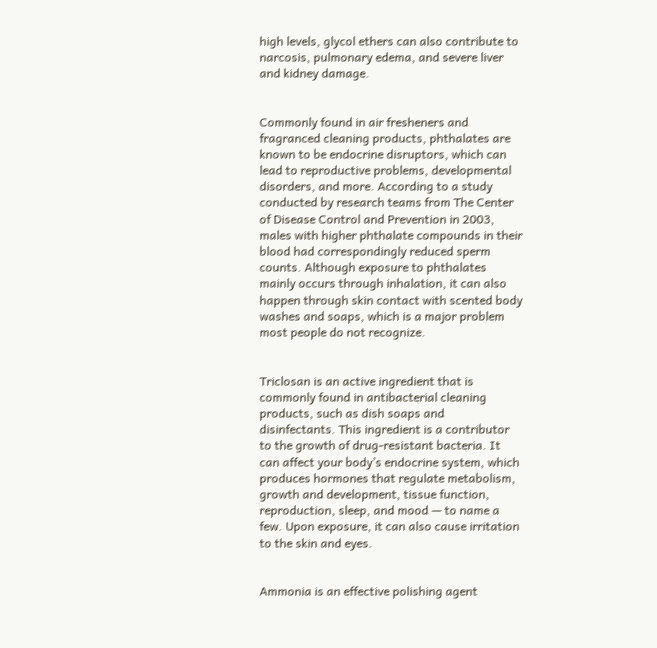high levels, glycol ethers can also contribute to narcosis, pulmonary edema, and severe liver and kidney damage.


Commonly found in air fresheners and fragranced cleaning products, phthalates are known to be endocrine disruptors, which can lead to reproductive problems, developmental disorders, and more. According to a study conducted by research teams from The Center of Disease Control and Prevention in 2003, males with higher phthalate compounds in their blood had correspondingly reduced sperm counts. Although exposure to phthalates mainly occurs through inhalation, it can also happen through skin contact with scented body washes and soaps, which is a major problem most people do not recognize.


Triclosan is an active ingredient that is commonly found in antibacterial cleaning products, such as dish soaps and disinfectants. This ingredient is a contributor to the growth of drug-resistant bacteria. It can affect your body’s endocrine system, which produces hormones that regulate metabolism, growth and development, tissue function, reproduction, sleep, and mood — to name a few. Upon exposure, it can also cause irritation to the skin and eyes.


Ammonia is an effective polishing agent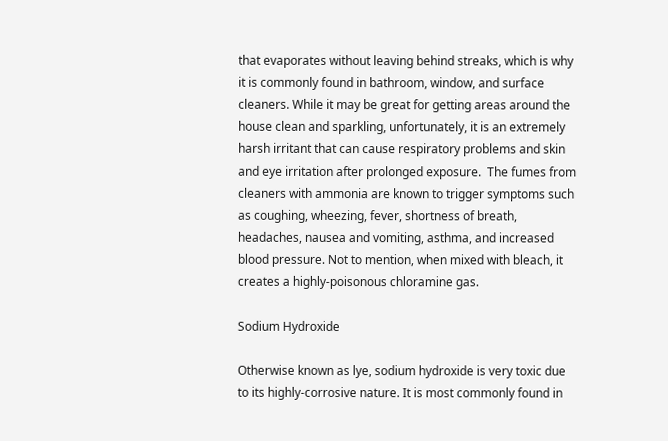that evaporates without leaving behind streaks, which is why it is commonly found in bathroom, window, and surface cleaners. While it may be great for getting areas around the house clean and sparkling, unfortunately, it is an extremely harsh irritant that can cause respiratory problems and skin and eye irritation after prolonged exposure.  The fumes from cleaners with ammonia are known to trigger symptoms such as coughing, wheezing, fever, shortness of breath, headaches, nausea and vomiting, asthma, and increased blood pressure. Not to mention, when mixed with bleach, it creates a highly-poisonous chloramine gas.

Sodium Hydroxide

Otherwise known as lye, sodium hydroxide is very toxic due to its highly-corrosive nature. It is most commonly found in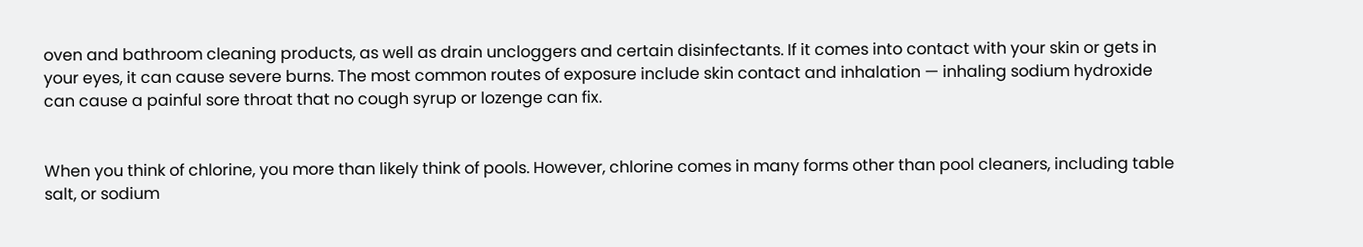oven and bathroom cleaning products, as well as drain uncloggers and certain disinfectants. If it comes into contact with your skin or gets in your eyes, it can cause severe burns. The most common routes of exposure include skin contact and inhalation — inhaling sodium hydroxide can cause a painful sore throat that no cough syrup or lozenge can fix.


When you think of chlorine, you more than likely think of pools. However, chlorine comes in many forms other than pool cleaners, including table salt, or sodium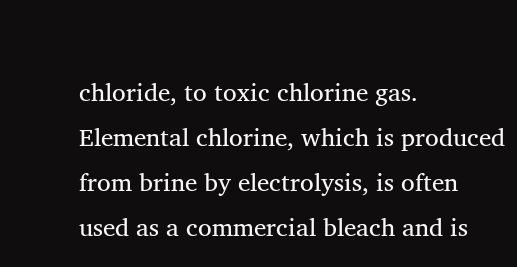chloride, to toxic chlorine gas. Elemental chlorine, which is produced from brine by electrolysis, is often used as a commercial bleach and is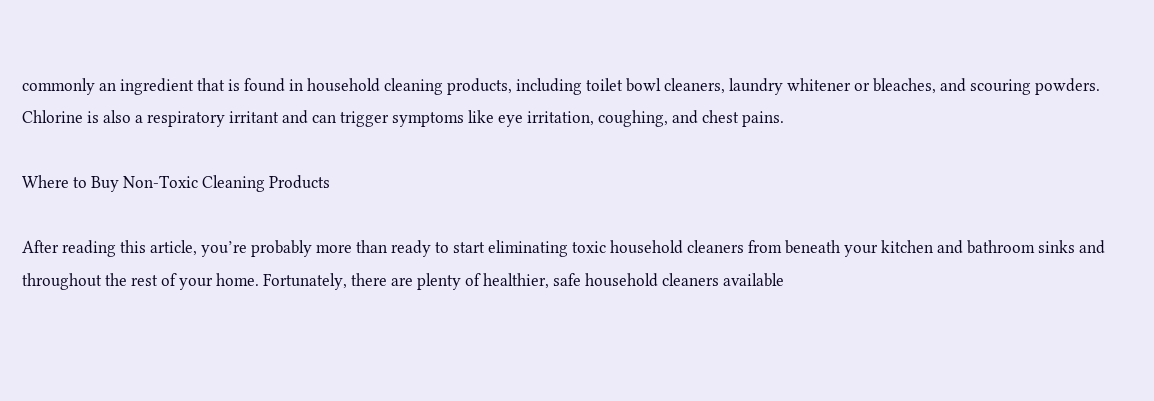commonly an ingredient that is found in household cleaning products, including toilet bowl cleaners, laundry whitener or bleaches, and scouring powders. Chlorine is also a respiratory irritant and can trigger symptoms like eye irritation, coughing, and chest pains.

Where to Buy Non-Toxic Cleaning Products

After reading this article, you’re probably more than ready to start eliminating toxic household cleaners from beneath your kitchen and bathroom sinks and throughout the rest of your home. Fortunately, there are plenty of healthier, safe household cleaners available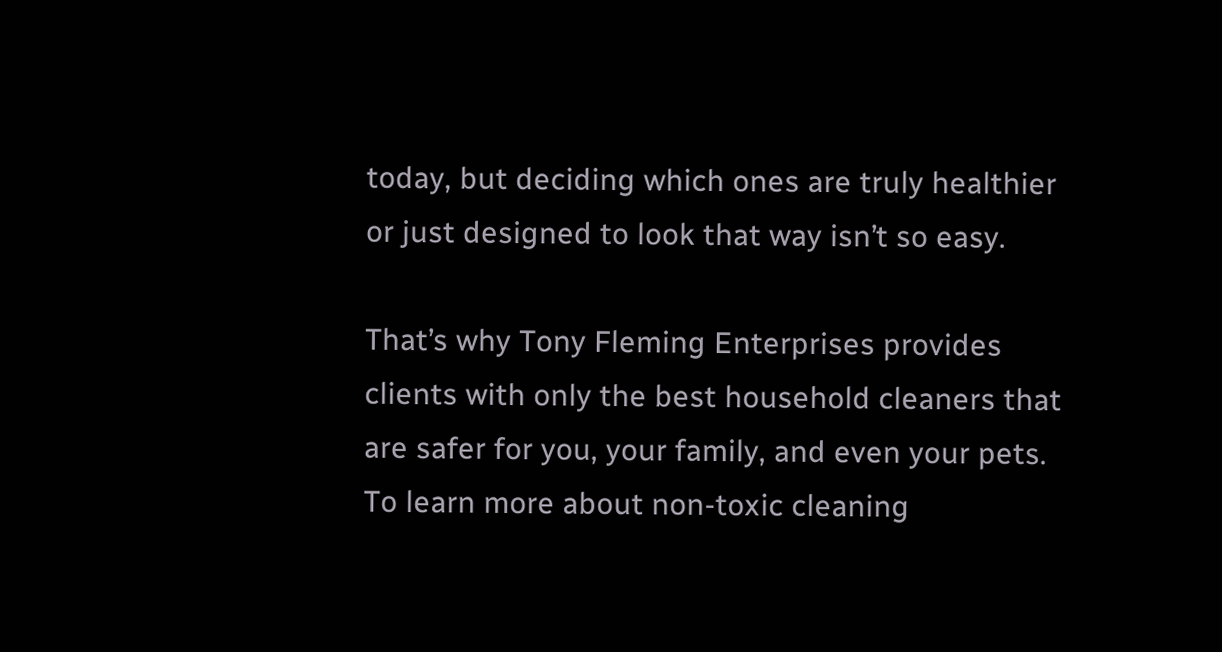today, but deciding which ones are truly healthier or just designed to look that way isn’t so easy.

That’s why Tony Fleming Enterprises provides clients with only the best household cleaners that are safer for you, your family, and even your pets. To learn more about non-toxic cleaning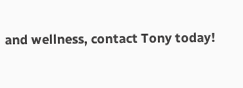and wellness, contact Tony today!